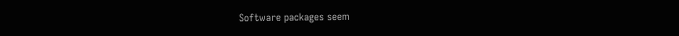Software packages seem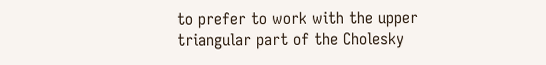to prefer to work with the upper triangular part of the Cholesky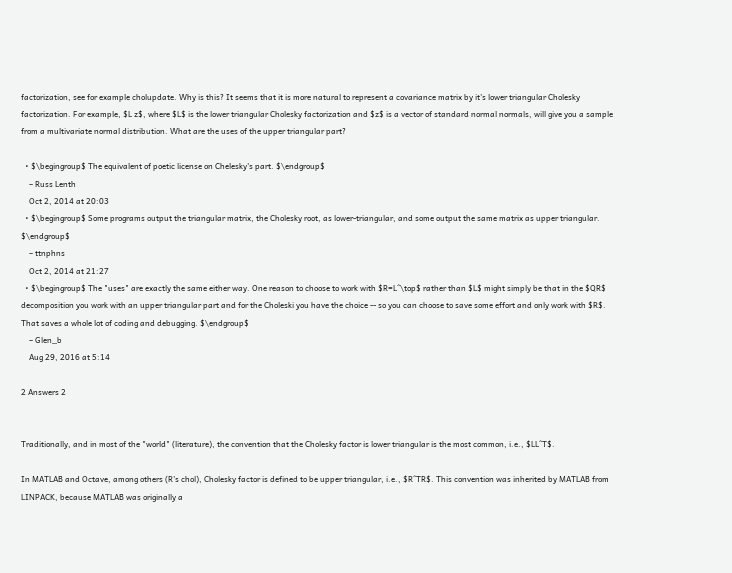factorization, see for example cholupdate. Why is this? It seems that it is more natural to represent a covariance matrix by it's lower triangular Cholesky factorization. For example, $L z$, where $L$ is the lower triangular Cholesky factorization and $z$ is a vector of standard normal normals, will give you a sample from a multivariate normal distribution. What are the uses of the upper triangular part?

  • $\begingroup$ The equivalent of poetic license on Chelesky's part. $\endgroup$
    – Russ Lenth
    Oct 2, 2014 at 20:03
  • $\begingroup$ Some programs output the triangular matrix, the Cholesky root, as lower-triangular, and some output the same matrix as upper triangular. $\endgroup$
    – ttnphns
    Oct 2, 2014 at 21:27
  • $\begingroup$ The "uses" are exactly the same either way. One reason to choose to work with $R=L^\top$ rather than $L$ might simply be that in the $QR$ decomposition you work with an upper triangular part and for the Choleski you have the choice -- so you can choose to save some effort and only work with $R$. That saves a whole lot of coding and debugging. $\endgroup$
    – Glen_b
    Aug 29, 2016 at 5:14

2 Answers 2


Traditionally, and in most of the "world" (literature), the convention that the Cholesky factor is lower triangular is the most common, i.e., $LL^T$.

In MATLAB and Octave, among others (R's chol), Cholesky factor is defined to be upper triangular, i.e., $R^TR$. This convention was inherited by MATLAB from LINPACK, because MATLAB was originally a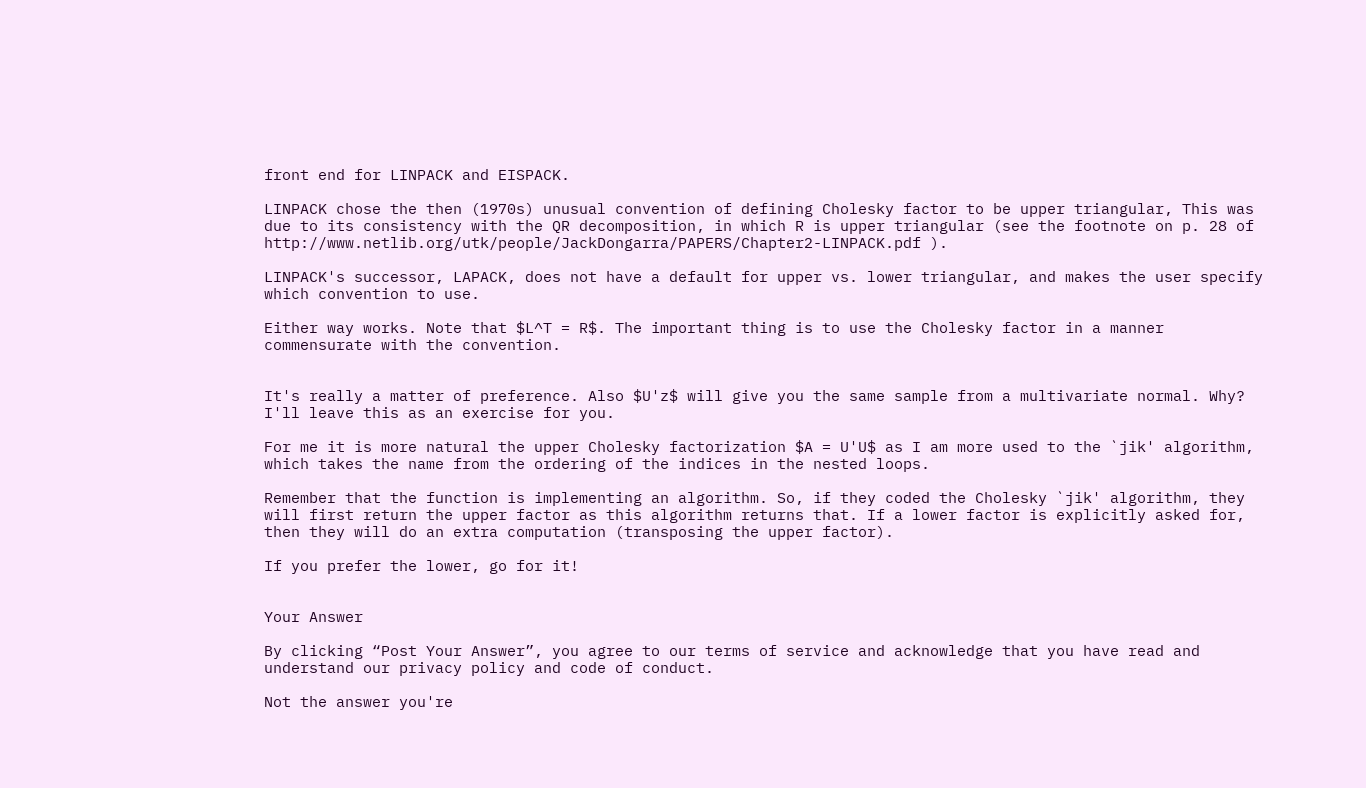front end for LINPACK and EISPACK.

LINPACK chose the then (1970s) unusual convention of defining Cholesky factor to be upper triangular, This was due to its consistency with the QR decomposition, in which R is upper triangular (see the footnote on p. 28 of http://www.netlib.org/utk/people/JackDongarra/PAPERS/Chapter2-LINPACK.pdf ).

LINPACK's successor, LAPACK, does not have a default for upper vs. lower triangular, and makes the user specify which convention to use.

Either way works. Note that $L^T = R$. The important thing is to use the Cholesky factor in a manner commensurate with the convention.


It's really a matter of preference. Also $U'z$ will give you the same sample from a multivariate normal. Why? I'll leave this as an exercise for you.

For me it is more natural the upper Cholesky factorization $A = U'U$ as I am more used to the `jik' algorithm, which takes the name from the ordering of the indices in the nested loops.

Remember that the function is implementing an algorithm. So, if they coded the Cholesky `jik' algorithm, they will first return the upper factor as this algorithm returns that. If a lower factor is explicitly asked for, then they will do an extra computation (transposing the upper factor).

If you prefer the lower, go for it!


Your Answer

By clicking “Post Your Answer”, you agree to our terms of service and acknowledge that you have read and understand our privacy policy and code of conduct.

Not the answer you're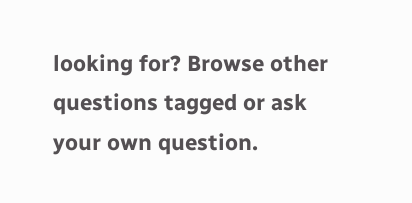looking for? Browse other questions tagged or ask your own question.